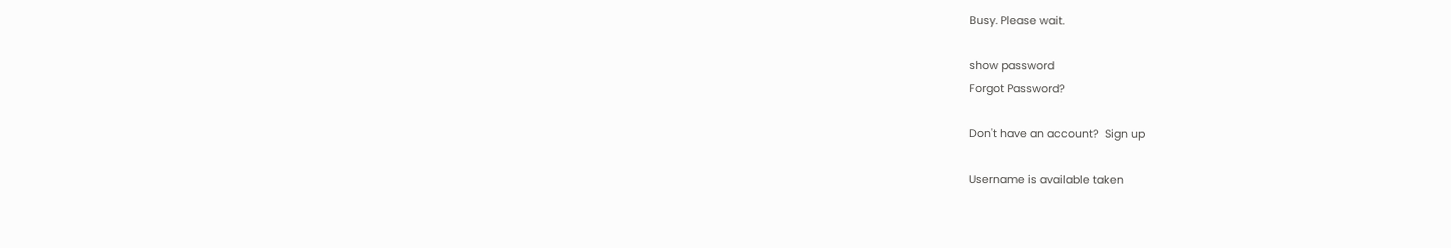Busy. Please wait.

show password
Forgot Password?

Don't have an account?  Sign up

Username is available taken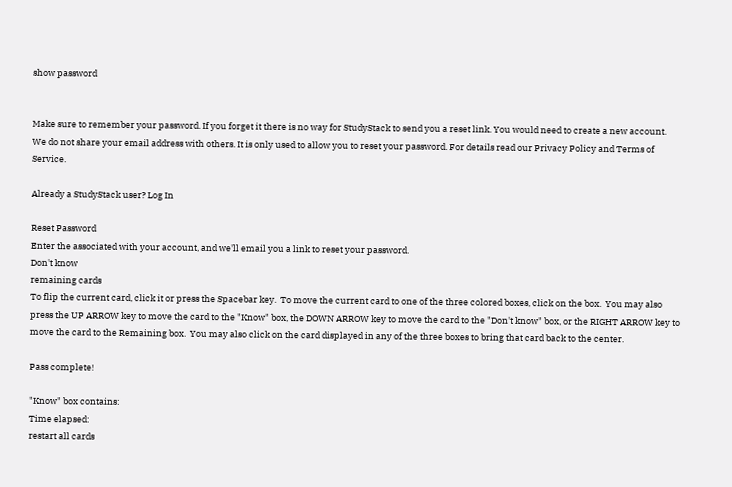show password


Make sure to remember your password. If you forget it there is no way for StudyStack to send you a reset link. You would need to create a new account.
We do not share your email address with others. It is only used to allow you to reset your password. For details read our Privacy Policy and Terms of Service.

Already a StudyStack user? Log In

Reset Password
Enter the associated with your account, and we'll email you a link to reset your password.
Don't know
remaining cards
To flip the current card, click it or press the Spacebar key.  To move the current card to one of the three colored boxes, click on the box.  You may also press the UP ARROW key to move the card to the "Know" box, the DOWN ARROW key to move the card to the "Don't know" box, or the RIGHT ARROW key to move the card to the Remaining box.  You may also click on the card displayed in any of the three boxes to bring that card back to the center.

Pass complete!

"Know" box contains:
Time elapsed:
restart all cards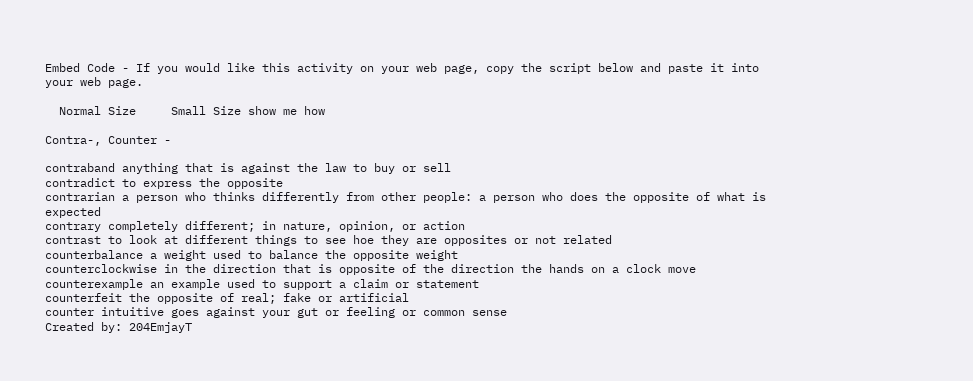Embed Code - If you would like this activity on your web page, copy the script below and paste it into your web page.

  Normal Size     Small Size show me how

Contra-, Counter -

contraband anything that is against the law to buy or sell
contradict to express the opposite
contrarian a person who thinks differently from other people: a person who does the opposite of what is expected
contrary completely different; in nature, opinion, or action
contrast to look at different things to see hoe they are opposites or not related
counterbalance a weight used to balance the opposite weight
counterclockwise in the direction that is opposite of the direction the hands on a clock move
counterexample an example used to support a claim or statement
counterfeit the opposite of real; fake or artificial
counter intuitive goes against your gut or feeling or common sense
Created by: 204EmjayT